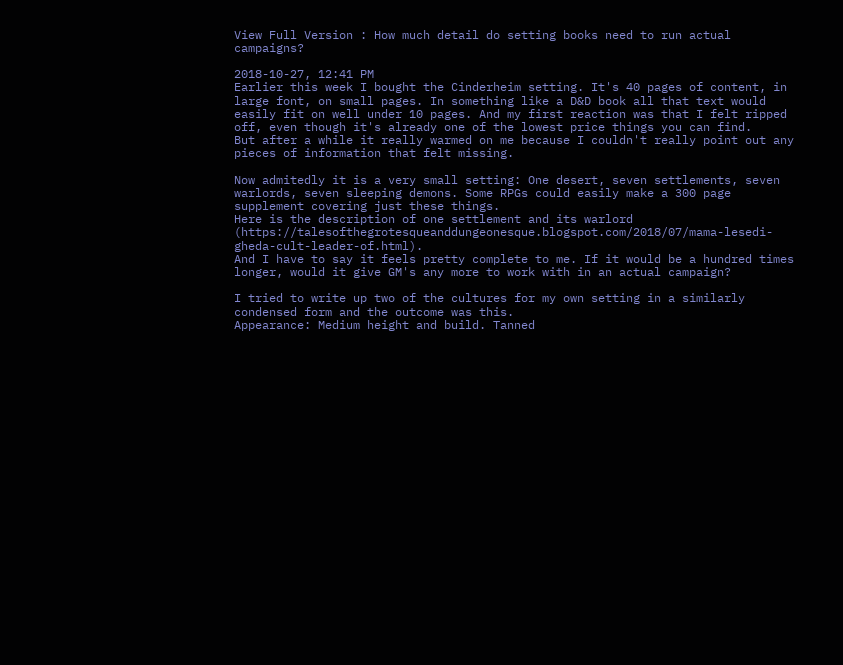View Full Version : How much detail do setting books need to run actual campaigns?

2018-10-27, 12:41 PM
Earlier this week I bought the Cinderheim setting. It's 40 pages of content, in large font, on small pages. In something like a D&D book all that text would easily fit on well under 10 pages. And my first reaction was that I felt ripped off, even though it's already one of the lowest price things you can find.
But after a while it really warmed on me because I couldn't really point out any pieces of information that felt missing.

Now admitedly it is a very small setting: One desert, seven settlements, seven warlords, seven sleeping demons. Some RPGs could easily make a 300 page supplement covering just these things.
Here is the description of one settlement and its warlord (https://talesofthegrotesqueanddungeonesque.blogspot.com/2018/07/mama-lesedi-gheda-cult-leader-of.html).
And I have to say it feels pretty complete to me. If it would be a hundred times longer, would it give GM's any more to work with in an actual campaign?

I tried to write up two of the cultures for my own setting in a similarly condensed form and the outcome was this.
Appearance: Medium height and build. Tanned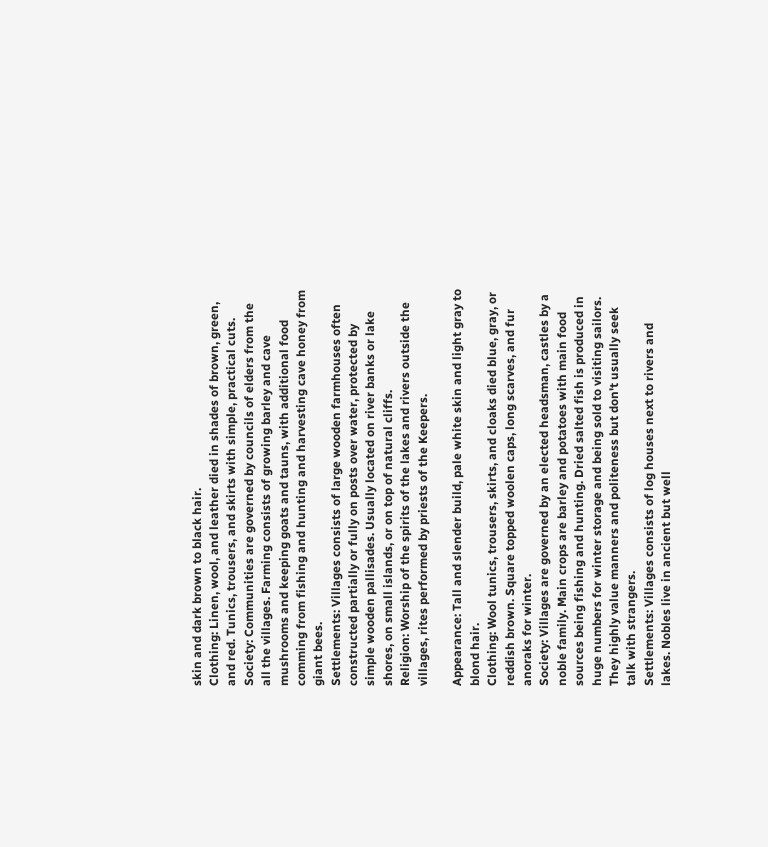skin and dark brown to black hair.
Clothing: Linen, wool, and leather died in shades of brown, green, and red. Tunics, trousers, and skirts with simple, practical cuts.
Society: Communities are governed by councils of elders from the all the villages. Farming consists of growing barley and cave mushrooms and keeping goats and tauns, with additional food comming from fishing and hunting and harvesting cave honey from giant bees.
Settlements: Villages consists of large wooden farmhouses often constructed partially or fully on posts over water, protected by simple wooden pallisades. Usually located on river banks or lake shores, on small islands, or on top of natural cliffs.
Religion: Worship of the spirits of the lakes and rivers outside the villages, rites performed by priests of the Keepers.

Appearance: Tall and slender build, pale white skin and light gray to blond hair.
Clothing: Wool tunics, trousers, skirts, and cloaks died blue, gray, or reddish brown. Square topped woolen caps, long scarves, and fur anoraks for winter.
Society: Villages are governed by an elected headsman, castles by a noble family. Main crops are barley and potatoes with main food sources being fishing and hunting. Dried salted fish is produced in huge numbers for winter storage and being sold to visiting sailors. They highly value manners and politeness but don't usually seek talk with strangers.
Settlements: Villages consists of log houses next to rivers and lakes. Nobles live in ancient but well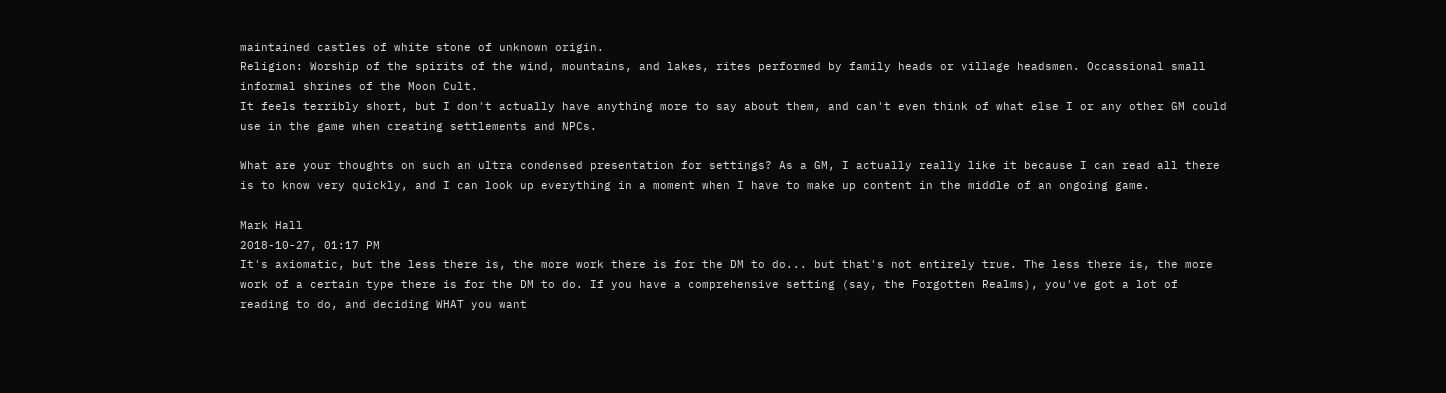maintained castles of white stone of unknown origin.
Religion: Worship of the spirits of the wind, mountains, and lakes, rites performed by family heads or village headsmen. Occassional small informal shrines of the Moon Cult.
It feels terribly short, but I don't actually have anything more to say about them, and can't even think of what else I or any other GM could use in the game when creating settlements and NPCs.

What are your thoughts on such an ultra condensed presentation for settings? As a GM, I actually really like it because I can read all there is to know very quickly, and I can look up everything in a moment when I have to make up content in the middle of an ongoing game.

Mark Hall
2018-10-27, 01:17 PM
It's axiomatic, but the less there is, the more work there is for the DM to do... but that's not entirely true. The less there is, the more work of a certain type there is for the DM to do. If you have a comprehensive setting (say, the Forgotten Realms), you've got a lot of reading to do, and deciding WHAT you want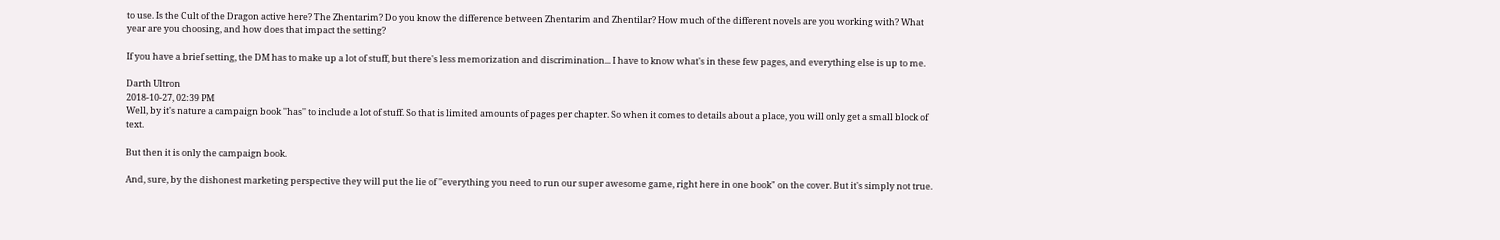to use. Is the Cult of the Dragon active here? The Zhentarim? Do you know the difference between Zhentarim and Zhentilar? How much of the different novels are you working with? What year are you choosing, and how does that impact the setting?

If you have a brief setting, the DM has to make up a lot of stuff, but there's less memorization and discrimination... I have to know what's in these few pages, and everything else is up to me.

Darth Ultron
2018-10-27, 02:39 PM
Well, by it's nature a campaign book ''has'' to include a lot of stuff. So that is limited amounts of pages per chapter. So when it comes to details about a place, you will only get a small block of text.

But then it is only the campaign book.

And, sure, by the dishonest marketing perspective they will put the lie of ''everything you need to run our super awesome game, right here in one book" on the cover. But it's simply not true.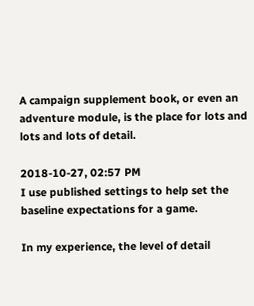A campaign supplement book, or even an adventure module, is the place for lots and lots and lots of detail.

2018-10-27, 02:57 PM
I use published settings to help set the baseline expectations for a game.

In my experience, the level of detail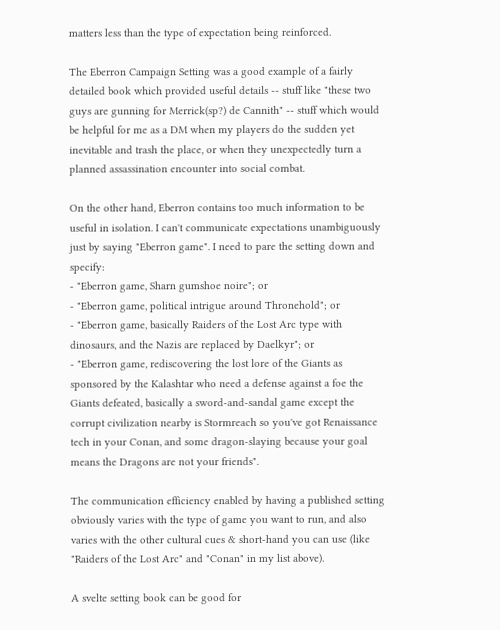matters less than the type of expectation being reinforced.

The Eberron Campaign Setting was a good example of a fairly detailed book which provided useful details -- stuff like "these two guys are gunning for Merrick(sp?) de Cannith" -- stuff which would be helpful for me as a DM when my players do the sudden yet inevitable and trash the place, or when they unexpectedly turn a planned assassination encounter into social combat.

On the other hand, Eberron contains too much information to be useful in isolation. I can't communicate expectations unambiguously just by saying "Eberron game". I need to pare the setting down and specify:
- "Eberron game, Sharn gumshoe noire"; or
- "Eberron game, political intrigue around Thronehold"; or
- "Eberron game, basically Raiders of the Lost Arc type with dinosaurs, and the Nazis are replaced by Daelkyr"; or
- "Eberron game, rediscovering the lost lore of the Giants as sponsored by the Kalashtar who need a defense against a foe the Giants defeated, basically a sword-and-sandal game except the corrupt civilization nearby is Stormreach so you've got Renaissance tech in your Conan, and some dragon-slaying because your goal means the Dragons are not your friends".

The communication efficiency enabled by having a published setting obviously varies with the type of game you want to run, and also varies with the other cultural cues & short-hand you can use (like "Raiders of the Lost Arc" and "Conan" in my list above).

A svelte setting book can be good for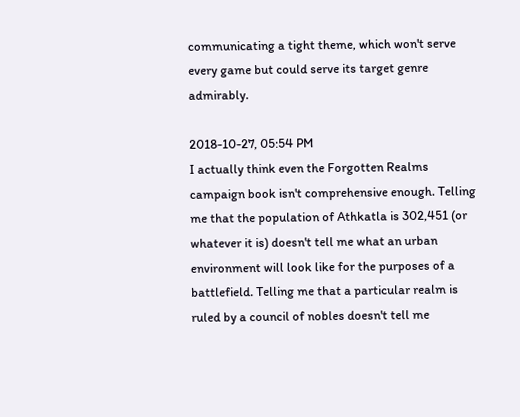communicating a tight theme, which won't serve every game but could serve its target genre admirably.

2018-10-27, 05:54 PM
I actually think even the Forgotten Realms campaign book isn't comprehensive enough. Telling me that the population of Athkatla is 302,451 (or whatever it is) doesn't tell me what an urban environment will look like for the purposes of a battlefield. Telling me that a particular realm is ruled by a council of nobles doesn't tell me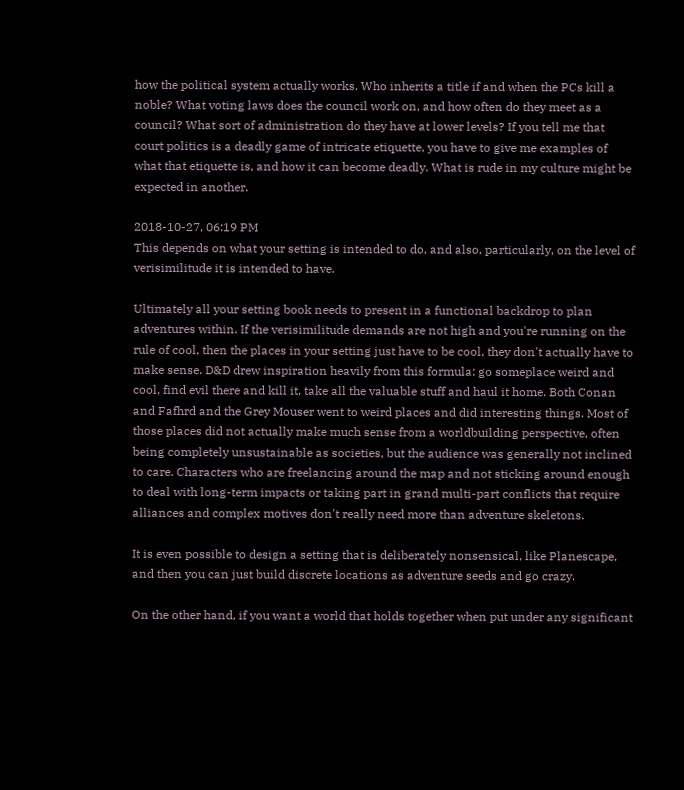how the political system actually works. Who inherits a title if and when the PCs kill a noble? What voting laws does the council work on, and how often do they meet as a council? What sort of administration do they have at lower levels? If you tell me that court politics is a deadly game of intricate etiquette, you have to give me examples of what that etiquette is, and how it can become deadly. What is rude in my culture might be expected in another.

2018-10-27, 06:19 PM
This depends on what your setting is intended to do, and also, particularly, on the level of verisimilitude it is intended to have.

Ultimately all your setting book needs to present in a functional backdrop to plan adventures within. If the verisimilitude demands are not high and you're running on the rule of cool, then the places in your setting just have to be cool, they don't actually have to make sense. D&D drew inspiration heavily from this formula: go someplace weird and cool, find evil there and kill it, take all the valuable stuff and haul it home. Both Conan and Fafhrd and the Grey Mouser went to weird places and did interesting things. Most of those places did not actually make much sense from a worldbuilding perspective, often being completely unsustainable as societies, but the audience was generally not inclined to care. Characters who are freelancing around the map and not sticking around enough to deal with long-term impacts or taking part in grand multi-part conflicts that require alliances and complex motives don't really need more than adventure skeletons.

It is even possible to design a setting that is deliberately nonsensical, like Planescape, and then you can just build discrete locations as adventure seeds and go crazy.

On the other hand, if you want a world that holds together when put under any significant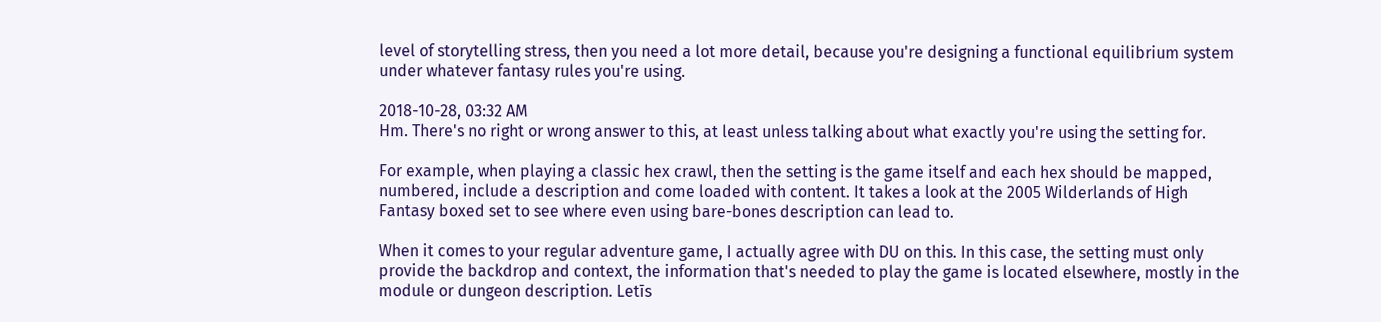level of storytelling stress, then you need a lot more detail, because you're designing a functional equilibrium system under whatever fantasy rules you're using.

2018-10-28, 03:32 AM
Hm. There's no right or wrong answer to this, at least unless talking about what exactly you're using the setting for.

For example, when playing a classic hex crawl, then the setting is the game itself and each hex should be mapped, numbered, include a description and come loaded with content. It takes a look at the 2005 Wilderlands of High Fantasy boxed set to see where even using bare-bones description can lead to.

When it comes to your regular adventure game, I actually agree with DU on this. In this case, the setting must only provide the backdrop and context, the information that's needed to play the game is located elsewhere, mostly in the module or dungeon description. Letīs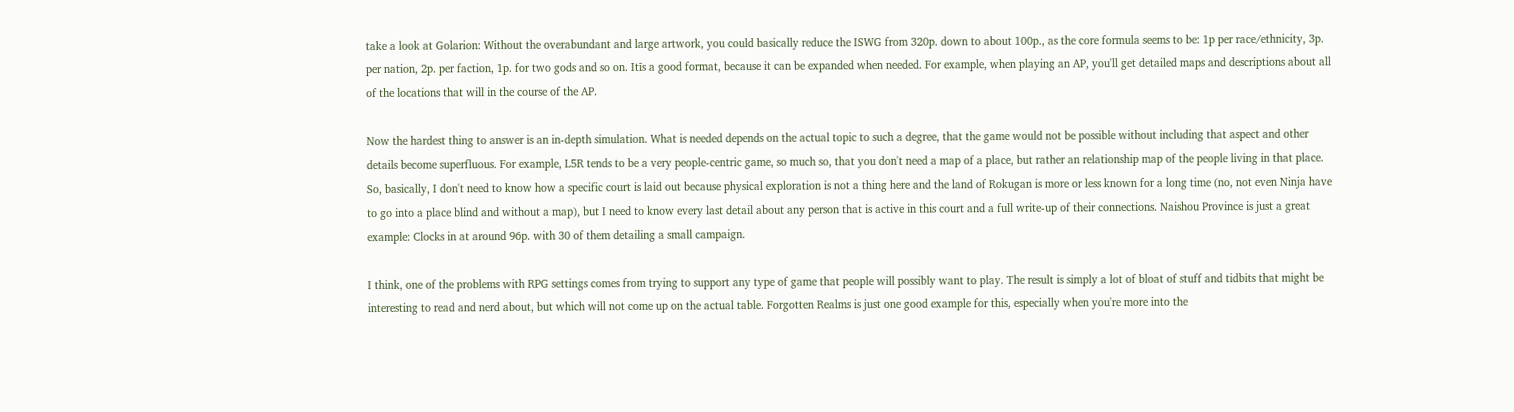take a look at Golarion: Without the overabundant and large artwork, you could basically reduce the ISWG from 320p. down to about 100p., as the core formula seems to be: 1p per race/ethnicity, 3p. per nation, 2p. per faction, 1p. for two gods and so on. Itīs a good format, because it can be expanded when needed. For example, when playing an AP, you'll get detailed maps and descriptions about all of the locations that will in the course of the AP.

Now the hardest thing to answer is an in-depth simulation. What is needed depends on the actual topic to such a degree, that the game would not be possible without including that aspect and other details become superfluous. For example, L5R tends to be a very people-centric game, so much so, that you don't need a map of a place, but rather an relationship map of the people living in that place. So, basically, I don't need to know how a specific court is laid out because physical exploration is not a thing here and the land of Rokugan is more or less known for a long time (no, not even Ninja have to go into a place blind and without a map), but I need to know every last detail about any person that is active in this court and a full write-up of their connections. Naishou Province is just a great example: Clocks in at around 96p. with 30 of them detailing a small campaign.

I think, one of the problems with RPG settings comes from trying to support any type of game that people will possibly want to play. The result is simply a lot of bloat of stuff and tidbits that might be interesting to read and nerd about, but which will not come up on the actual table. Forgotten Realms is just one good example for this, especially when you're more into the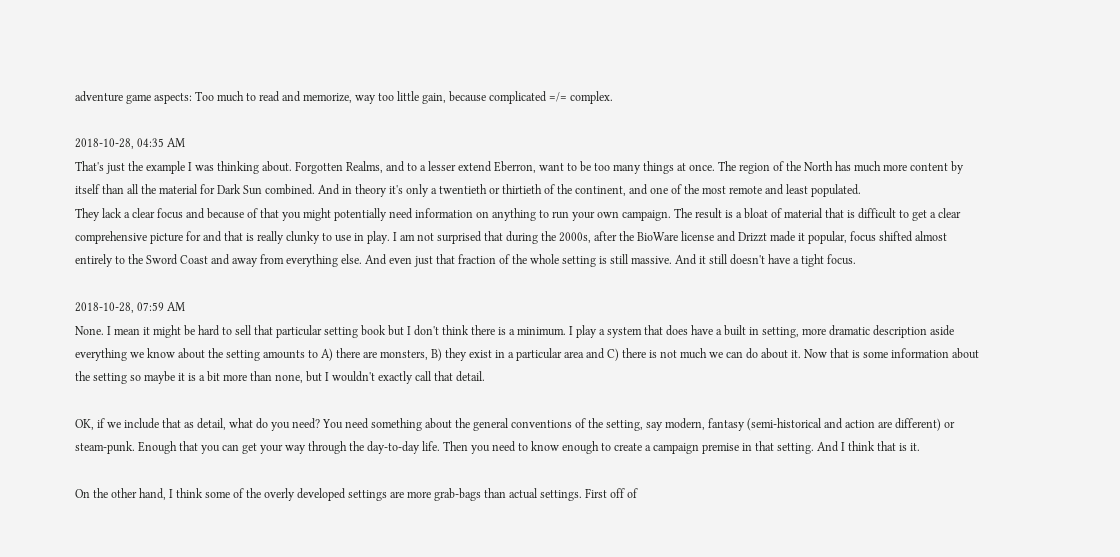adventure game aspects: Too much to read and memorize, way too little gain, because complicated =/= complex.

2018-10-28, 04:35 AM
That's just the example I was thinking about. Forgotten Realms, and to a lesser extend Eberron, want to be too many things at once. The region of the North has much more content by itself than all the material for Dark Sun combined. And in theory it's only a twentieth or thirtieth of the continent, and one of the most remote and least populated.
They lack a clear focus and because of that you might potentially need information on anything to run your own campaign. The result is a bloat of material that is difficult to get a clear comprehensive picture for and that is really clunky to use in play. I am not surprised that during the 2000s, after the BioWare license and Drizzt made it popular, focus shifted almost entirely to the Sword Coast and away from everything else. And even just that fraction of the whole setting is still massive. And it still doesn't have a tight focus.

2018-10-28, 07:59 AM
None. I mean it might be hard to sell that particular setting book but I don't think there is a minimum. I play a system that does have a built in setting, more dramatic description aside everything we know about the setting amounts to A) there are monsters, B) they exist in a particular area and C) there is not much we can do about it. Now that is some information about the setting so maybe it is a bit more than none, but I wouldn't exactly call that detail.

OK, if we include that as detail, what do you need? You need something about the general conventions of the setting, say modern, fantasy (semi-historical and action are different) or steam-punk. Enough that you can get your way through the day-to-day life. Then you need to know enough to create a campaign premise in that setting. And I think that is it.

On the other hand, I think some of the overly developed settings are more grab-bags than actual settings. First off of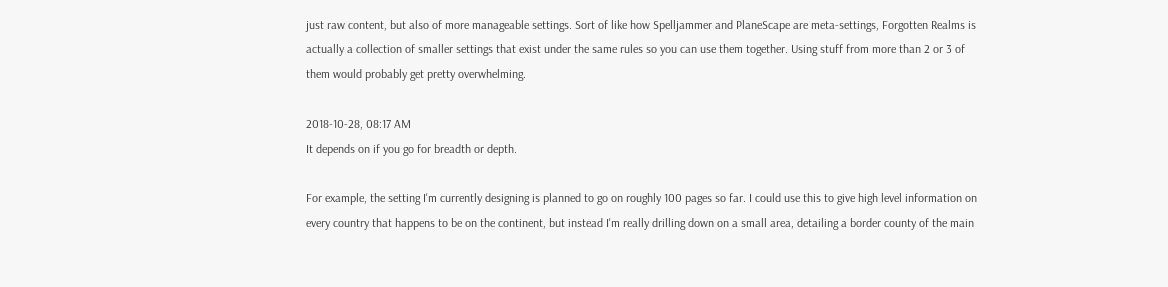just raw content, but also of more manageable settings. Sort of like how Spelljammer and PlaneScape are meta-settings, Forgotten Realms is actually a collection of smaller settings that exist under the same rules so you can use them together. Using stuff from more than 2 or 3 of them would probably get pretty overwhelming.

2018-10-28, 08:17 AM
It depends on if you go for breadth or depth.

For example, the setting I'm currently designing is planned to go on roughly 100 pages so far. I could use this to give high level information on every country that happens to be on the continent, but instead I'm really drilling down on a small area, detailing a border county of the main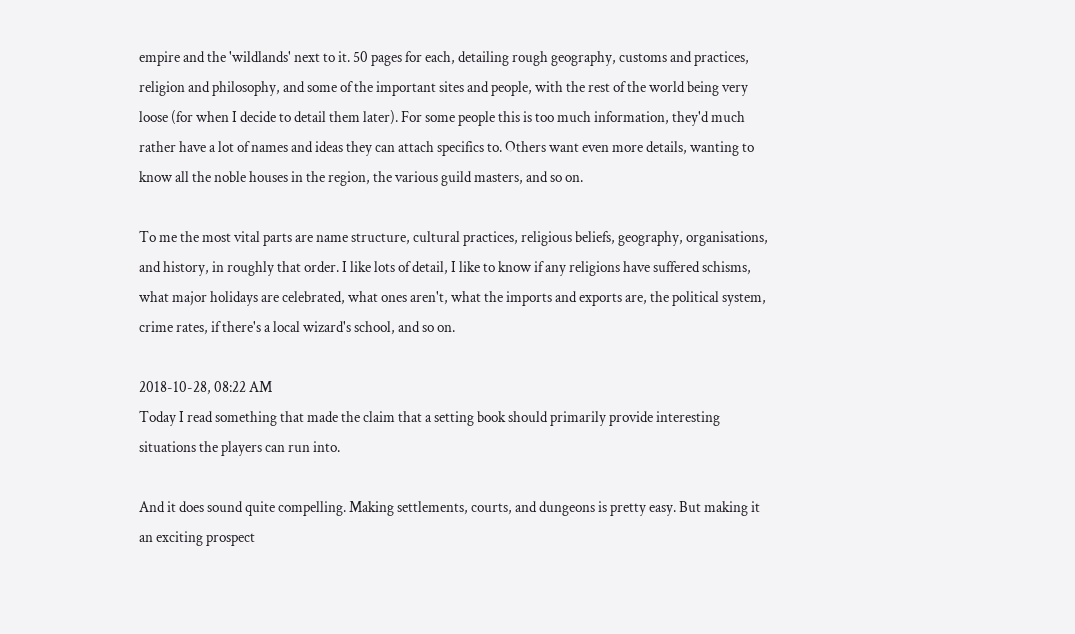empire and the 'wildlands' next to it. 50 pages for each, detailing rough geography, customs and practices, religion and philosophy, and some of the important sites and people, with the rest of the world being very loose (for when I decide to detail them later). For some people this is too much information, they'd much rather have a lot of names and ideas they can attach specifics to. Others want even more details, wanting to know all the noble houses in the region, the various guild masters, and so on.

To me the most vital parts are name structure, cultural practices, religious beliefs, geography, organisations, and history, in roughly that order. I like lots of detail, I like to know if any religions have suffered schisms, what major holidays are celebrated, what ones aren't, what the imports and exports are, the political system, crime rates, if there's a local wizard's school, and so on.

2018-10-28, 08:22 AM
Today I read something that made the claim that a setting book should primarily provide interesting situations the players can run into.

And it does sound quite compelling. Making settlements, courts, and dungeons is pretty easy. But making it an exciting prospect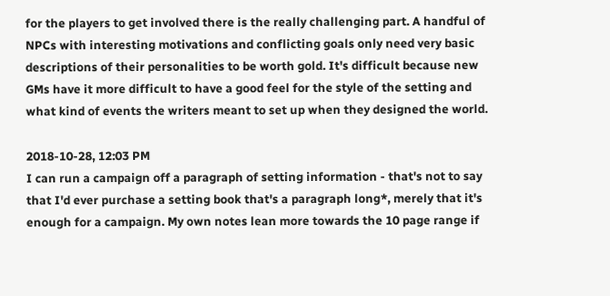for the players to get involved there is the really challenging part. A handful of NPCs with interesting motivations and conflicting goals only need very basic descriptions of their personalities to be worth gold. It's difficult because new GMs have it more difficult to have a good feel for the style of the setting and what kind of events the writers meant to set up when they designed the world.

2018-10-28, 12:03 PM
I can run a campaign off a paragraph of setting information - that's not to say that I'd ever purchase a setting book that's a paragraph long*, merely that it's enough for a campaign. My own notes lean more towards the 10 page range if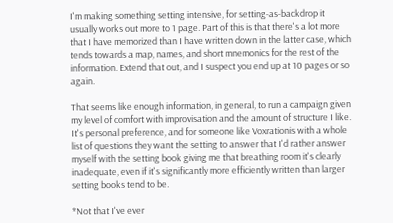I'm making something setting intensive, for setting-as-backdrop it usually works out more to 1 page. Part of this is that there's a lot more that I have memorized than I have written down in the latter case, which tends towards a map, names, and short mnemonics for the rest of the information. Extend that out, and I suspect you end up at 10 pages or so again.

That seems like enough information, in general, to run a campaign given my level of comfort with improvisation and the amount of structure I like. It's personal preference, and for someone like Voxrationis with a whole list of questions they want the setting to answer that I'd rather answer myself with the setting book giving me that breathing room it's clearly inadequate, even if it's significantly more efficiently written than larger setting books tend to be.

*Not that I've ever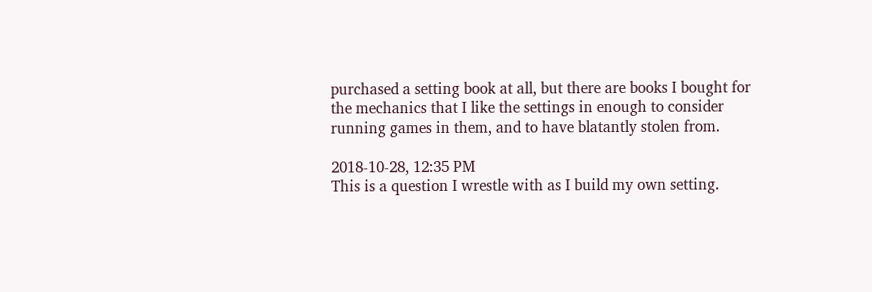purchased a setting book at all, but there are books I bought for the mechanics that I like the settings in enough to consider running games in them, and to have blatantly stolen from.

2018-10-28, 12:35 PM
This is a question I wrestle with as I build my own setting.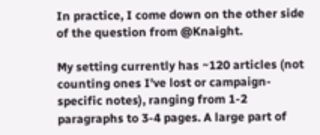In practice, I come down on the other side of the question from @Knaight.

My setting currently has ~120 articles (not counting ones I've lost or campaign-specific notes), ranging from 1-2 paragraphs to 3-4 pages. A large part of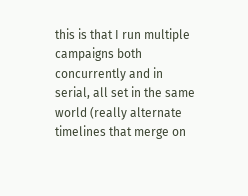this is that I run multiple campaigns both concurrently and in serial, all set in the same world (really alternate timelines that merge on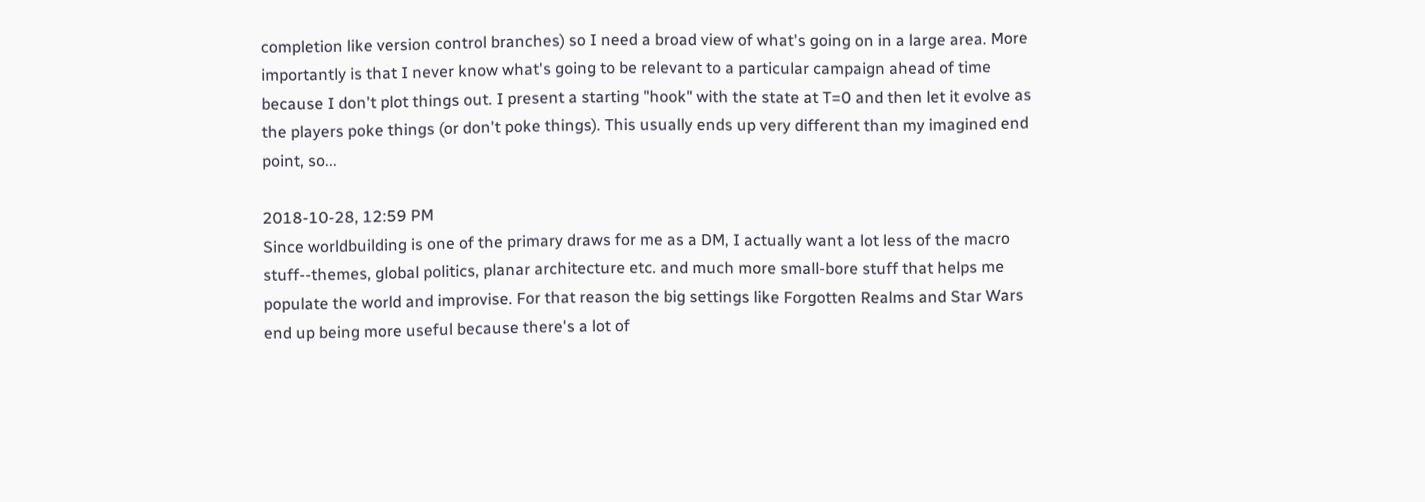completion like version control branches) so I need a broad view of what's going on in a large area. More importantly is that I never know what's going to be relevant to a particular campaign ahead of time because I don't plot things out. I present a starting "hook" with the state at T=0 and then let it evolve as the players poke things (or don't poke things). This usually ends up very different than my imagined end point, so...

2018-10-28, 12:59 PM
Since worldbuilding is one of the primary draws for me as a DM, I actually want a lot less of the macro stuff--themes, global politics, planar architecture etc. and much more small-bore stuff that helps me populate the world and improvise. For that reason the big settings like Forgotten Realms and Star Wars end up being more useful because there's a lot of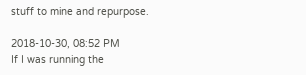stuff to mine and repurpose.

2018-10-30, 08:52 PM
If I was running the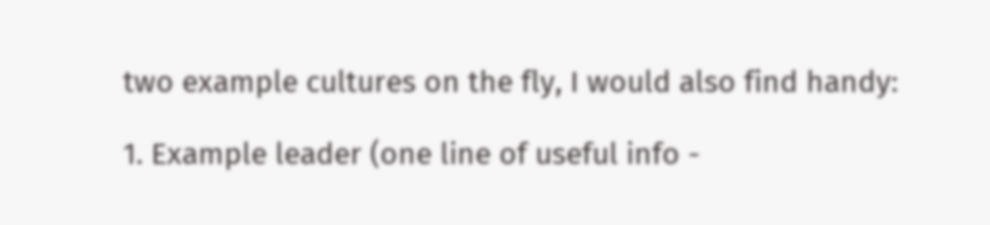two example cultures on the fly, I would also find handy:

1. Example leader (one line of useful info -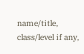name/title, class/level if any,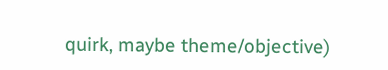quirk, maybe theme/objective)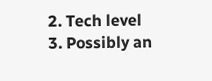2. Tech level
3. Possibly an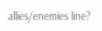allies/enemies line?